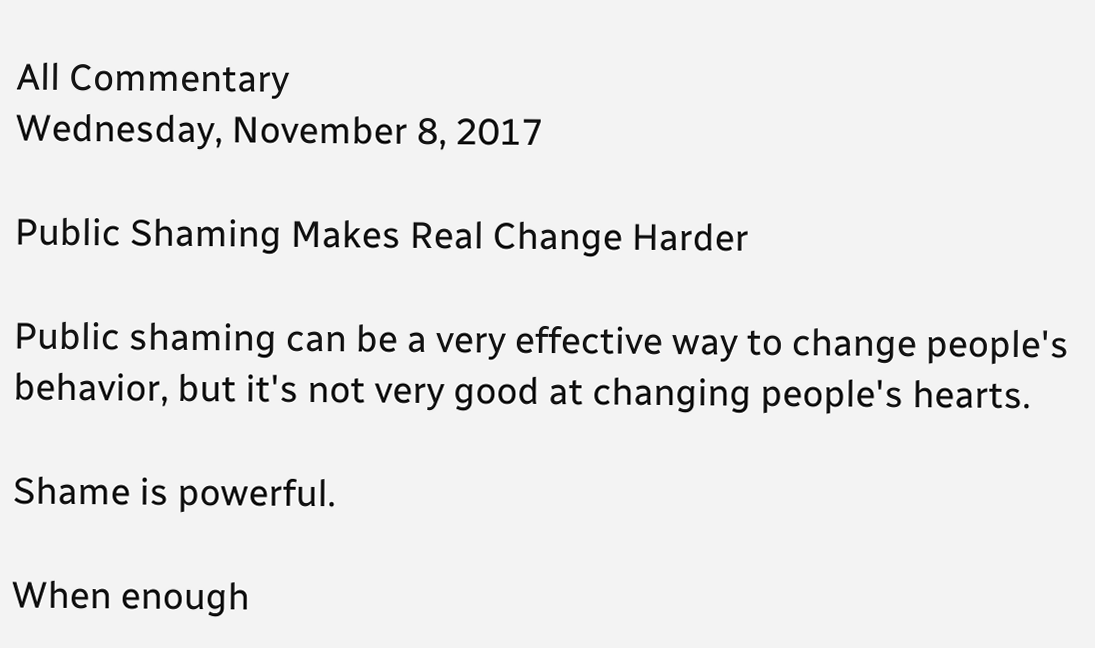All Commentary
Wednesday, November 8, 2017

Public Shaming Makes Real Change Harder

Public shaming can be a very effective way to change people's behavior, but it's not very good at changing people's hearts.

Shame is powerful.

When enough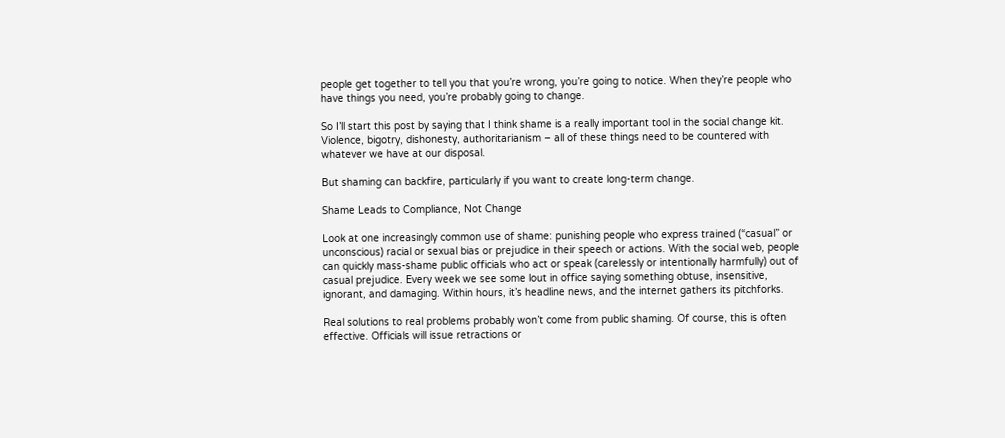people get together to tell you that you’re wrong, you’re going to notice. When they’re people who have things you need, you’re probably going to change.

So I’ll start this post by saying that I think shame is a really important tool in the social change kit. Violence, bigotry, dishonesty, authoritarianism – all of these things need to be countered with whatever we have at our disposal.

But shaming can backfire, particularly if you want to create long-term change.

Shame Leads to Compliance, Not Change

Look at one increasingly common use of shame: punishing people who express trained (“casual” or unconscious) racial or sexual bias or prejudice in their speech or actions. With the social web, people can quickly mass-shame public officials who act or speak (carelessly or intentionally harmfully) out of casual prejudice. Every week we see some lout in office saying something obtuse, insensitive, ignorant, and damaging. Within hours, it’s headline news, and the internet gathers its pitchforks.

Real solutions to real problems probably won’t come from public shaming. Of course, this is often effective. Officials will issue retractions or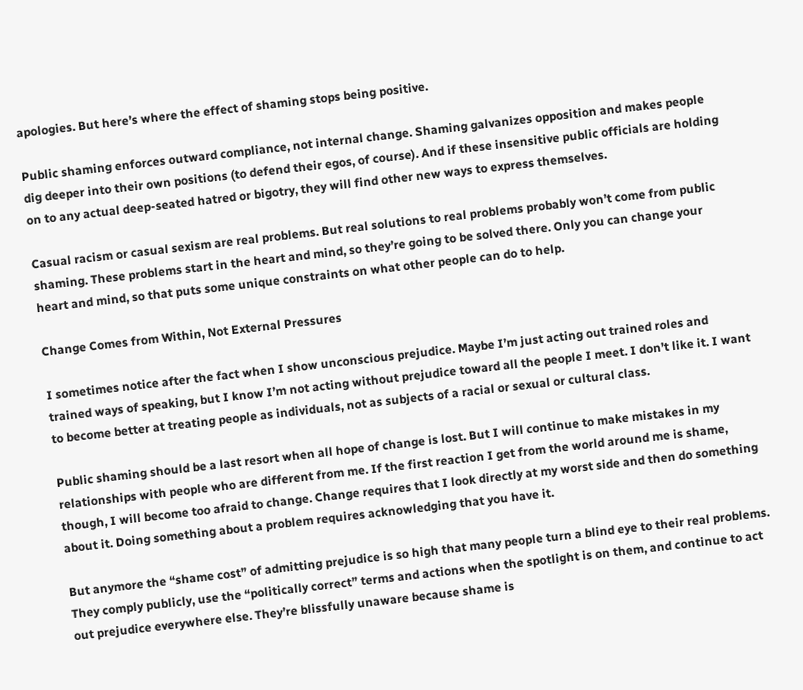apologies. But here’s where the effect of shaming stops being positive.

Public shaming enforces outward compliance, not internal change. Shaming galvanizes opposition and makes people dig deeper into their own positions (to defend their egos, of course). And if these insensitive public officials are holding on to any actual deep-seated hatred or bigotry, they will find other new ways to express themselves.

Casual racism or casual sexism are real problems. But real solutions to real problems probably won’t come from public shaming. These problems start in the heart and mind, so they’re going to be solved there. Only you can change your heart and mind, so that puts some unique constraints on what other people can do to help.

Change Comes from Within, Not External Pressures

I sometimes notice after the fact when I show unconscious prejudice. Maybe I’m just acting out trained roles and trained ways of speaking, but I know I’m not acting without prejudice toward all the people I meet. I don’t like it. I want to become better at treating people as individuals, not as subjects of a racial or sexual or cultural class.

Public shaming should be a last resort when all hope of change is lost. But I will continue to make mistakes in my relationships with people who are different from me. If the first reaction I get from the world around me is shame, though, I will become too afraid to change. Change requires that I look directly at my worst side and then do something about it. Doing something about a problem requires acknowledging that you have it.

But anymore the “shame cost” of admitting prejudice is so high that many people turn a blind eye to their real problems. They comply publicly, use the “politically correct” terms and actions when the spotlight is on them, and continue to act out prejudice everywhere else. They’re blissfully unaware because shame is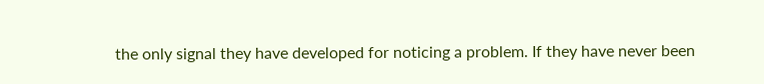the only signal they have developed for noticing a problem. If they have never been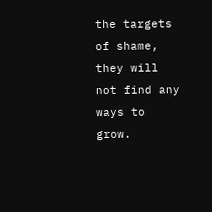the targets of shame, they will not find any ways to grow.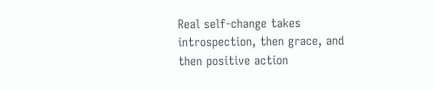Real self-change takes introspection, then grace, and then positive action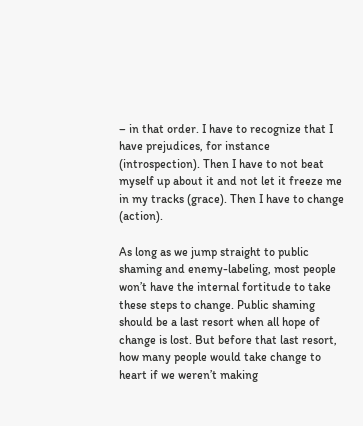– in that order. I have to recognize that I have prejudices, for instance (introspection). Then I have to not beat myself up about it and not let it freeze me in my tracks (grace). Then I have to change (action).

As long as we jump straight to public shaming and enemy-labeling, most people won’t have the internal fortitude to take these steps to change. Public shaming should be a last resort when all hope of change is lost. But before that last resort, how many people would take change to heart if we weren’t making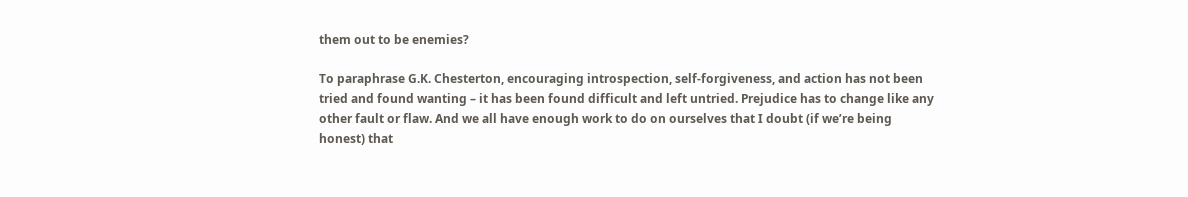them out to be enemies?

To paraphrase G.K. Chesterton, encouraging introspection, self-forgiveness, and action has not been tried and found wanting – it has been found difficult and left untried. Prejudice has to change like any other fault or flaw. And we all have enough work to do on ourselves that I doubt (if we’re being honest) that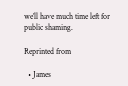we’ll have much time left for public shaming.

Reprinted from

  • James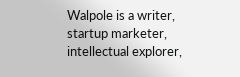Walpole is a writer, startup marketer, intellectual explorer,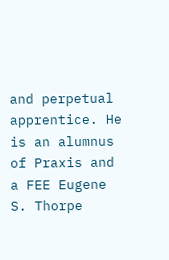and perpetual apprentice. He is an alumnus of Praxis and a FEE Eugene S. Thorpe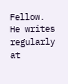Fellow. He writes regularly at